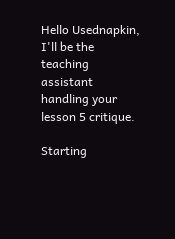Hello Usednapkin, I'll be the teaching assistant handling your lesson 5 critique.

Starting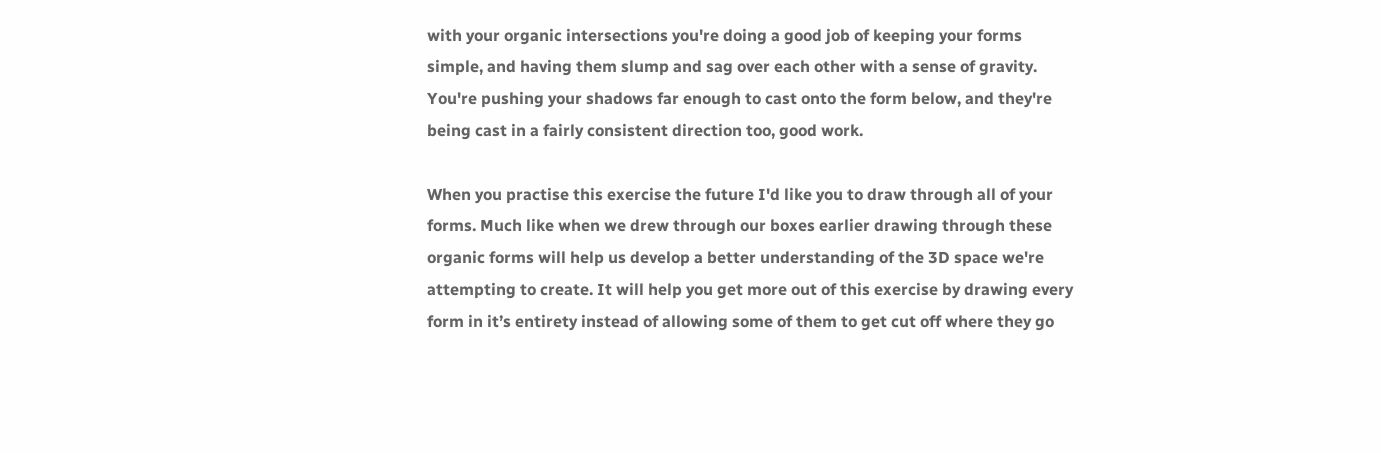with your organic intersections you're doing a good job of keeping your forms simple, and having them slump and sag over each other with a sense of gravity. You're pushing your shadows far enough to cast onto the form below, and they're being cast in a fairly consistent direction too, good work.

When you practise this exercise the future I'd like you to draw through all of your forms. Much like when we drew through our boxes earlier drawing through these organic forms will help us develop a better understanding of the 3D space we're attempting to create. It will help you get more out of this exercise by drawing every form in it’s entirety instead of allowing some of them to get cut off where they go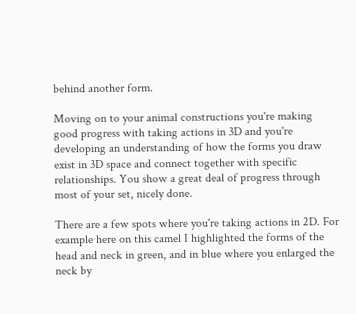behind another form.

Moving on to your animal constructions you're making good progress with taking actions in 3D and you're developing an understanding of how the forms you draw exist in 3D space and connect together with specific relationships. You show a great deal of progress through most of your set, nicely done.

There are a few spots where you're taking actions in 2D. For example here on this camel I highlighted the forms of the head and neck in green, and in blue where you enlarged the neck by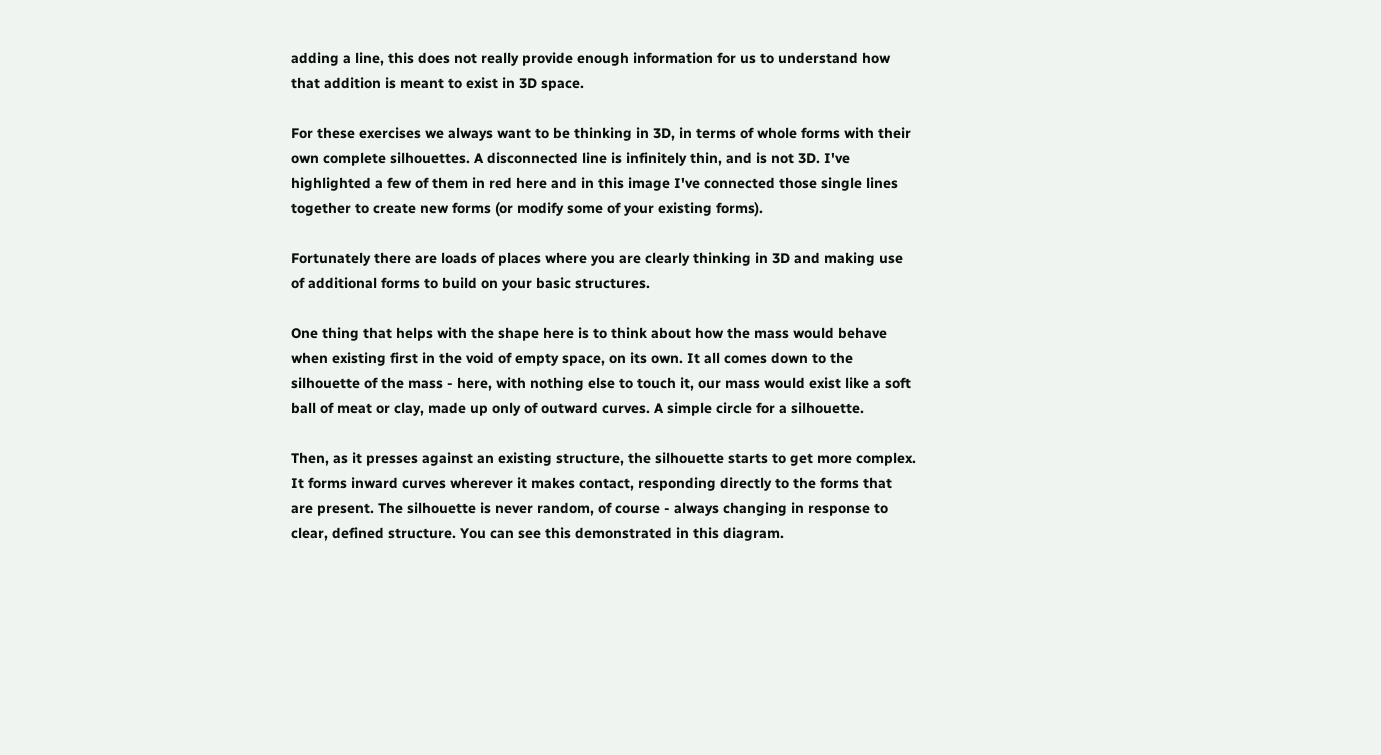adding a line, this does not really provide enough information for us to understand how that addition is meant to exist in 3D space.

For these exercises we always want to be thinking in 3D, in terms of whole forms with their own complete silhouettes. A disconnected line is infinitely thin, and is not 3D. I've highlighted a few of them in red here and in this image I've connected those single lines together to create new forms (or modify some of your existing forms).

Fortunately there are loads of places where you are clearly thinking in 3D and making use of additional forms to build on your basic structures.

One thing that helps with the shape here is to think about how the mass would behave when existing first in the void of empty space, on its own. It all comes down to the silhouette of the mass - here, with nothing else to touch it, our mass would exist like a soft ball of meat or clay, made up only of outward curves. A simple circle for a silhouette.

Then, as it presses against an existing structure, the silhouette starts to get more complex. It forms inward curves wherever it makes contact, responding directly to the forms that are present. The silhouette is never random, of course - always changing in response to clear, defined structure. You can see this demonstrated in this diagram.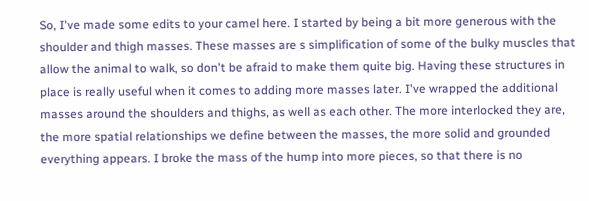So, I've made some edits to your camel here. I started by being a bit more generous with the shoulder and thigh masses. These masses are s simplification of some of the bulky muscles that allow the animal to walk, so don't be afraid to make them quite big. Having these structures in place is really useful when it comes to adding more masses later. I've wrapped the additional masses around the shoulders and thighs, as well as each other. The more interlocked they are, the more spatial relationships we define between the masses, the more solid and grounded everything appears. I broke the mass of the hump into more pieces, so that there is no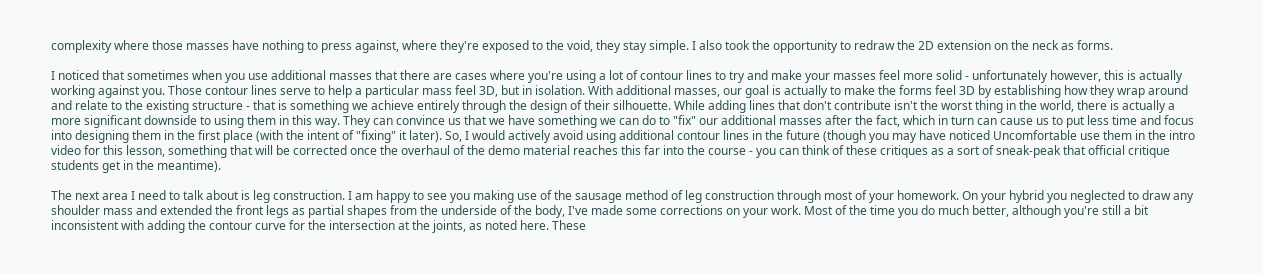complexity where those masses have nothing to press against, where they're exposed to the void, they stay simple. I also took the opportunity to redraw the 2D extension on the neck as forms.

I noticed that sometimes when you use additional masses that there are cases where you're using a lot of contour lines to try and make your masses feel more solid - unfortunately however, this is actually working against you. Those contour lines serve to help a particular mass feel 3D, but in isolation. With additional masses, our goal is actually to make the forms feel 3D by establishing how they wrap around and relate to the existing structure - that is something we achieve entirely through the design of their silhouette. While adding lines that don't contribute isn't the worst thing in the world, there is actually a more significant downside to using them in this way. They can convince us that we have something we can do to "fix" our additional masses after the fact, which in turn can cause us to put less time and focus into designing them in the first place (with the intent of "fixing" it later). So, I would actively avoid using additional contour lines in the future (though you may have noticed Uncomfortable use them in the intro video for this lesson, something that will be corrected once the overhaul of the demo material reaches this far into the course - you can think of these critiques as a sort of sneak-peak that official critique students get in the meantime).

The next area I need to talk about is leg construction. I am happy to see you making use of the sausage method of leg construction through most of your homework. On your hybrid you neglected to draw any shoulder mass and extended the front legs as partial shapes from the underside of the body, I've made some corrections on your work. Most of the time you do much better, although you're still a bit inconsistent with adding the contour curve for the intersection at the joints, as noted here. These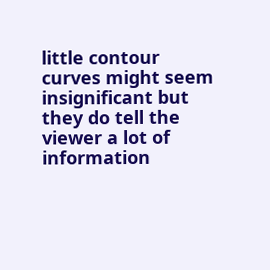little contour curves might seem insignificant but they do tell the viewer a lot of information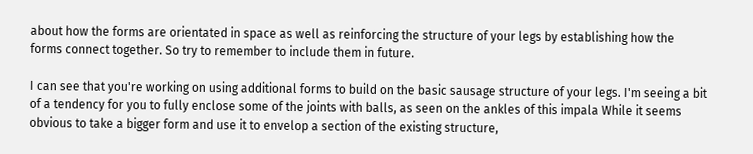about how the forms are orientated in space as well as reinforcing the structure of your legs by establishing how the forms connect together. So try to remember to include them in future.

I can see that you're working on using additional forms to build on the basic sausage structure of your legs. I'm seeing a bit of a tendency for you to fully enclose some of the joints with balls, as seen on the ankles of this impala While it seems obvious to take a bigger form and use it to envelop a section of the existing structure,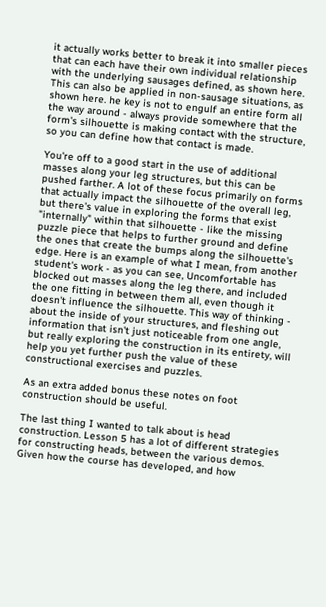it actually works better to break it into smaller pieces that can each have their own individual relationship with the underlying sausages defined, as shown here. This can also be applied in non-sausage situations, as shown here. he key is not to engulf an entire form all the way around - always provide somewhere that the form's silhouette is making contact with the structure, so you can define how that contact is made.

You're off to a good start in the use of additional masses along your leg structures, but this can be pushed farther. A lot of these focus primarily on forms that actually impact the silhouette of the overall leg, but there's value in exploring the forms that exist "internally" within that silhouette - like the missing puzzle piece that helps to further ground and define the ones that create the bumps along the silhouette's edge. Here is an example of what I mean, from another student's work - as you can see, Uncomfortable has blocked out masses along the leg there, and included the one fitting in between them all, even though it doesn't influence the silhouette. This way of thinking - about the inside of your structures, and fleshing out information that isn't just noticeable from one angle, but really exploring the construction in its entirety, will help you yet further push the value of these constructional exercises and puzzles.

As an extra added bonus these notes on foot construction should be useful.

The last thing I wanted to talk about is head construction. Lesson 5 has a lot of different strategies for constructing heads, between the various demos. Given how the course has developed, and how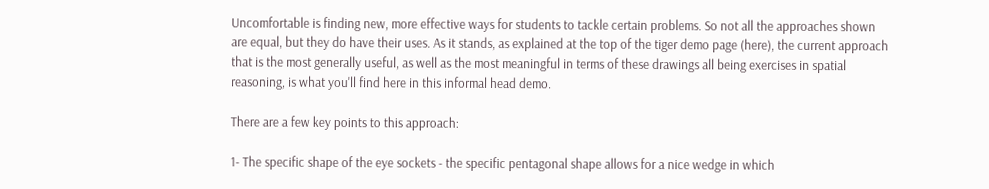Uncomfortable is finding new, more effective ways for students to tackle certain problems. So not all the approaches shown are equal, but they do have their uses. As it stands, as explained at the top of the tiger demo page (here), the current approach that is the most generally useful, as well as the most meaningful in terms of these drawings all being exercises in spatial reasoning, is what you'll find here in this informal head demo.

There are a few key points to this approach:

1- The specific shape of the eye sockets - the specific pentagonal shape allows for a nice wedge in which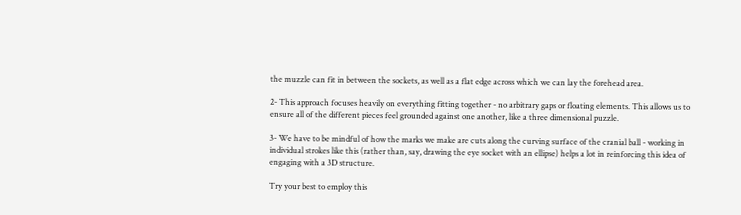the muzzle can fit in between the sockets, as well as a flat edge across which we can lay the forehead area.

2- This approach focuses heavily on everything fitting together - no arbitrary gaps or floating elements. This allows us to ensure all of the different pieces feel grounded against one another, like a three dimensional puzzle.

3- We have to be mindful of how the marks we make are cuts along the curving surface of the cranial ball - working in individual strokes like this (rather than, say, drawing the eye socket with an ellipse) helps a lot in reinforcing this idea of engaging with a 3D structure.

Try your best to employ this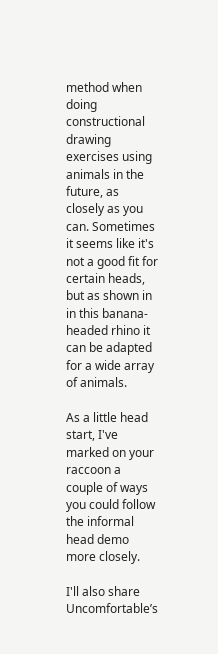method when doing constructional drawing exercises using animals in the future, as closely as you can. Sometimes it seems like it's not a good fit for certain heads, but as shown in in this banana-headed rhino it can be adapted for a wide array of animals.

As a little head start, I've marked on your raccoon a couple of ways you could follow the informal head demo more closely.

I'll also share Uncomfortable’s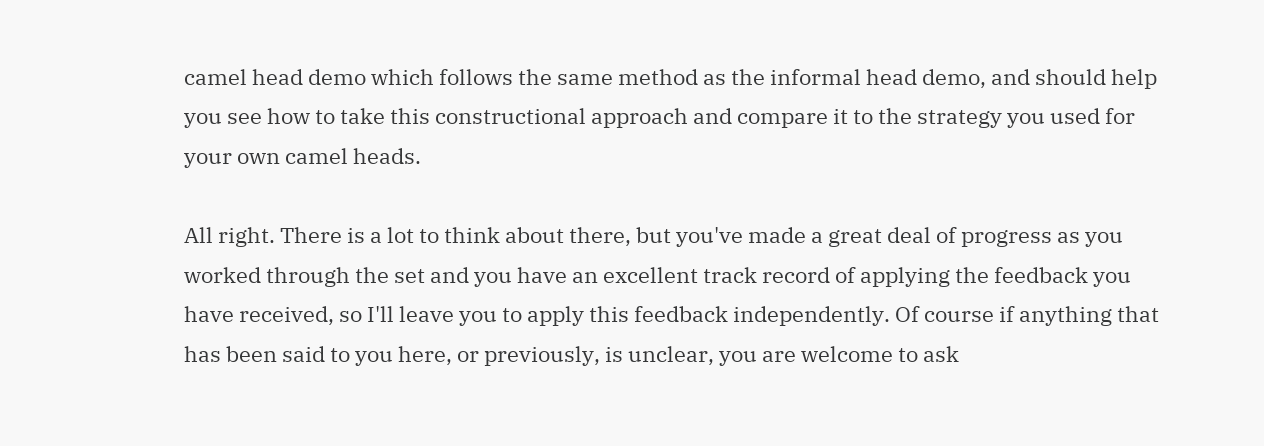camel head demo which follows the same method as the informal head demo, and should help you see how to take this constructional approach and compare it to the strategy you used for your own camel heads.

All right. There is a lot to think about there, but you've made a great deal of progress as you worked through the set and you have an excellent track record of applying the feedback you have received, so I'll leave you to apply this feedback independently. Of course if anything that has been said to you here, or previously, is unclear, you are welcome to ask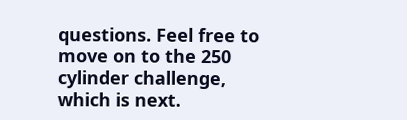questions. Feel free to move on to the 250 cylinder challenge, which is next.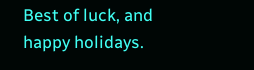Best of luck, and happy holidays.